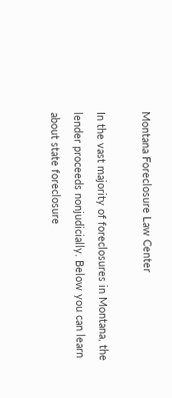Montana Foreclosure Law Center

In the vast majority of foreclosures in Montana, the lender proceeds nonjudicially. Below you can learn about state foreclosure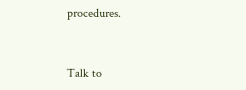procedures.


Talk to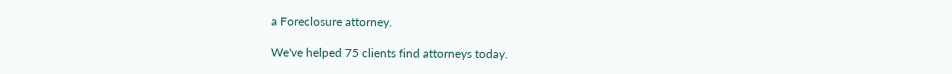a Foreclosure attorney.

We've helped 75 clients find attorneys today.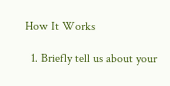How It Works

  1. Briefly tell us about your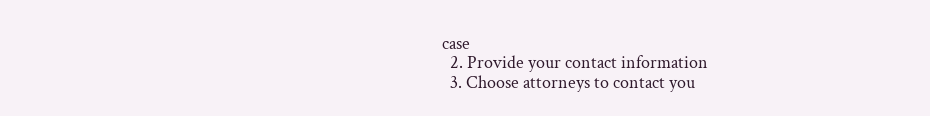case
  2. Provide your contact information
  3. Choose attorneys to contact you